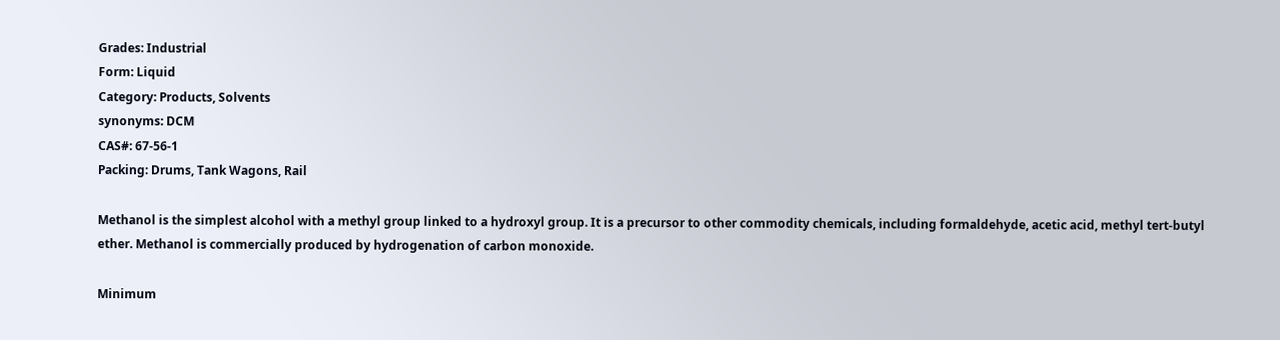Grades: Industrial
Form: Liquid
Category: Products, Solvents
synonyms: DCM
CAS#: 67-56-1
Packing: Drums, Tank Wagons, Rail

Methanol is the simplest alcohol with a methyl group linked to a hydroxyl group. It is a precursor to other commodity chemicals, including formaldehyde, acetic acid, methyl tert-butyl ether. Methanol is commercially produced by hydrogenation of carbon monoxide.

Minimum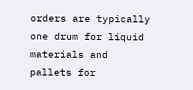orders are typically one drum for liquid materials and pallets for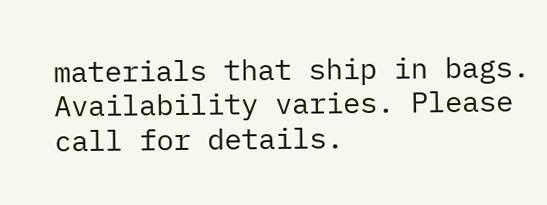materials that ship in bags. Availability varies. Please call for details.